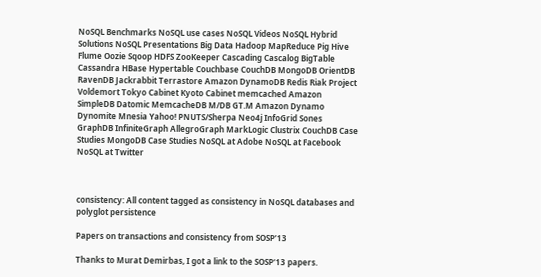NoSQL Benchmarks NoSQL use cases NoSQL Videos NoSQL Hybrid Solutions NoSQL Presentations Big Data Hadoop MapReduce Pig Hive Flume Oozie Sqoop HDFS ZooKeeper Cascading Cascalog BigTable Cassandra HBase Hypertable Couchbase CouchDB MongoDB OrientDB RavenDB Jackrabbit Terrastore Amazon DynamoDB Redis Riak Project Voldemort Tokyo Cabinet Kyoto Cabinet memcached Amazon SimpleDB Datomic MemcacheDB M/DB GT.M Amazon Dynamo Dynomite Mnesia Yahoo! PNUTS/Sherpa Neo4j InfoGrid Sones GraphDB InfiniteGraph AllegroGraph MarkLogic Clustrix CouchDB Case Studies MongoDB Case Studies NoSQL at Adobe NoSQL at Facebook NoSQL at Twitter



consistency: All content tagged as consistency in NoSQL databases and polyglot persistence

Papers on transactions and consistency from SOSP’13

Thanks to Murat Demirbas, I got a link to the SOSP‘13 papers.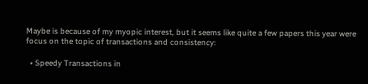Maybe is because of my myopic interest, but it seems like quite a few papers this year were focus on the topic of transactions and consistency:

  • Speedy Transactions in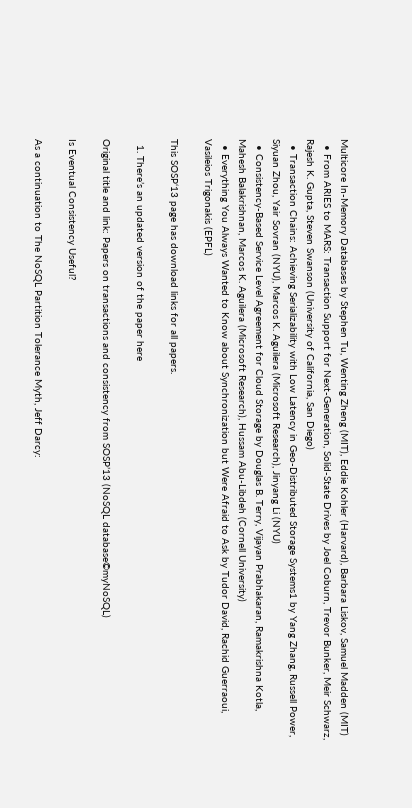Multicore In-Memory Databases by Stephen Tu, Wenting Zheng (MIT), Eddie Kohler (Harvard), Barbara Liskov, Samuel Madden (MIT)
  • From ARIES to MARS: Transaction Support for Next-Generation, Solid-State Drives by Joel Coburn, Trevor Bunker, Meir Schwarz, Rajesh K. Gupta, Steven Swanson (University of California, San Diego)
  • Transaction Chains: Achieving Serializability with Low Latency in Geo-Distributed Storage Systems1 by Yang Zhang, Russell Power, Siyuan Zhou, Yair Sovran (NYU), Marcos K. Aguilera (Microsoft Research), Jinyang Li (NYU)
  • Consistency-Based Service Level Agreement for Cloud Storage by Douglas B. Terry, Vijayan Prabhakaran, Ramakrishna Kotla, Mahesh Balakrishnan, Marcos K. Aguilera (Microsoft Research), Hussam Abu-Libdeh (Cornell University)
  • Everything You Always Wanted to Know about Synchronization but Were Afraid to Ask by Tudor David, Rachid Guerraoui, Vasileios Trigonakis (EPFL)

This SOSP‘13 page has download links for all papers.

  1. There’s an updated version of the paper here

Original title and link: Papers on transactions and consistency from SOSP’13 (NoSQL database©myNoSQL)

Is Eventual Consistency Useful?

As a continuation to The NoSQL Partition Tolerance Myth, Jeff Darcy: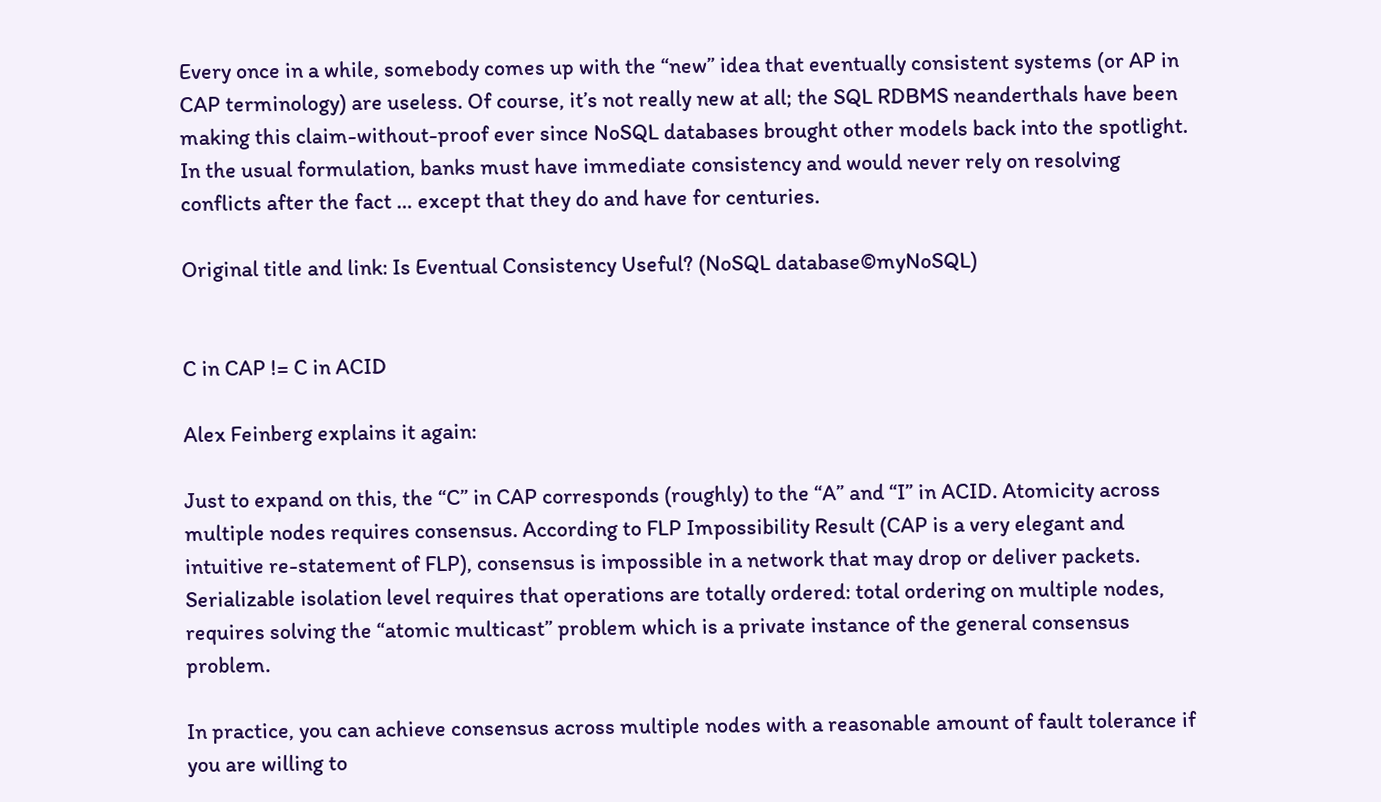Every once in a while, somebody comes up with the “new” idea that eventually consistent systems (or AP in CAP terminology) are useless. Of course, it’s not really new at all; the SQL RDBMS neanderthals have been making this claim-without-proof ever since NoSQL databases brought other models back into the spotlight. In the usual formulation, banks must have immediate consistency and would never rely on resolving conflicts after the fact … except that they do and have for centuries.

Original title and link: Is Eventual Consistency Useful? (NoSQL database©myNoSQL)


C in CAP != C in ACID

Alex Feinberg explains it again:

Just to expand on this, the “C” in CAP corresponds (roughly) to the “A” and “I” in ACID. Atomicity across multiple nodes requires consensus. According to FLP Impossibility Result (CAP is a very elegant and intuitive re-statement of FLP), consensus is impossible in a network that may drop or deliver packets. Serializable isolation level requires that operations are totally ordered: total ordering on multiple nodes, requires solving the “atomic multicast” problem which is a private instance of the general consensus problem.

In practice, you can achieve consensus across multiple nodes with a reasonable amount of fault tolerance if you are willing to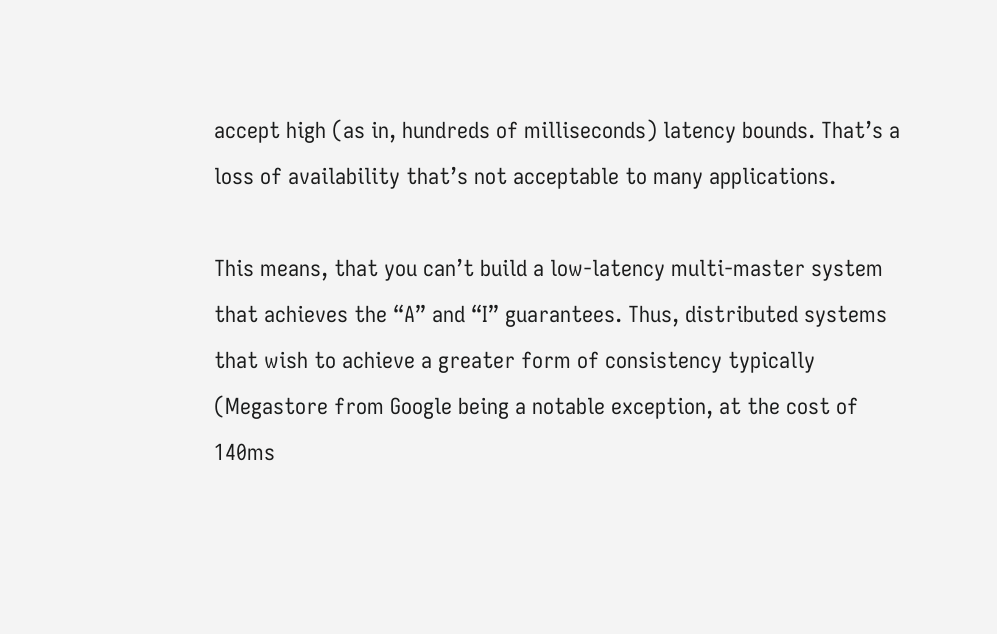accept high (as in, hundreds of milliseconds) latency bounds. That’s a loss of availability that’s not acceptable to many applications.

This means, that you can’t build a low-latency multi-master system that achieves the “A” and “I” guarantees. Thus, distributed systems that wish to achieve a greater form of consistency typically (Megastore from Google being a notable exception, at the cost of 140ms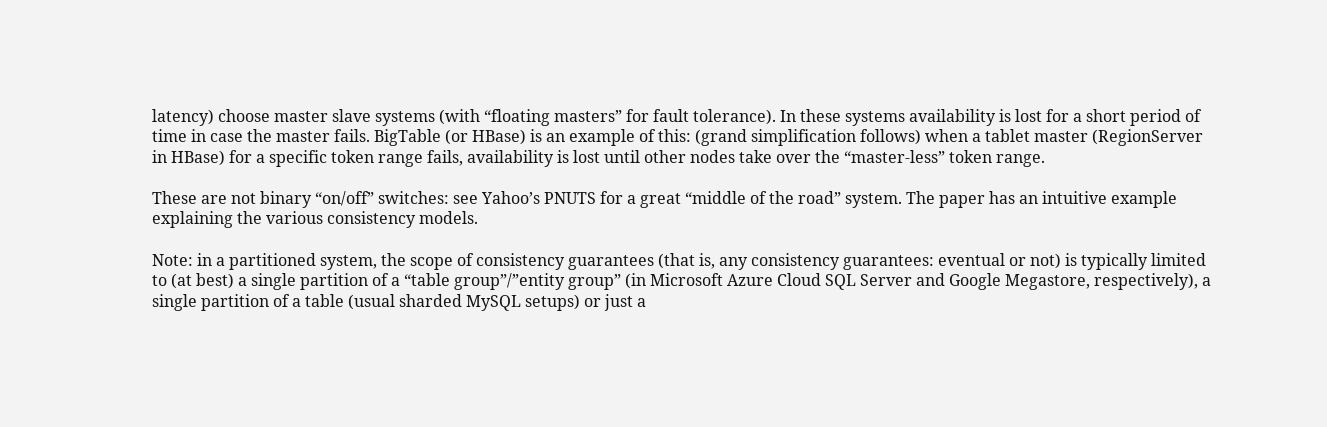latency) choose master slave systems (with “floating masters” for fault tolerance). In these systems availability is lost for a short period of time in case the master fails. BigTable (or HBase) is an example of this: (grand simplification follows) when a tablet master (RegionServer in HBase) for a specific token range fails, availability is lost until other nodes take over the “master-less” token range.

These are not binary “on/off” switches: see Yahoo’s PNUTS for a great “middle of the road” system. The paper has an intuitive example explaining the various consistency models.

Note: in a partitioned system, the scope of consistency guarantees (that is, any consistency guarantees: eventual or not) is typically limited to (at best) a single partition of a “table group”/”entity group” (in Microsoft Azure Cloud SQL Server and Google Megastore, respectively), a single partition of a table (usual sharded MySQL setups) or just a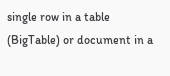single row in a table (BigTable) or document in a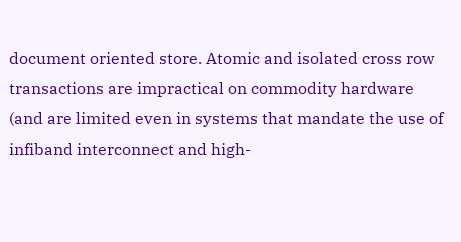document oriented store. Atomic and isolated cross row transactions are impractical on commodity hardware (and are limited even in systems that mandate the use of infiband interconnect and high-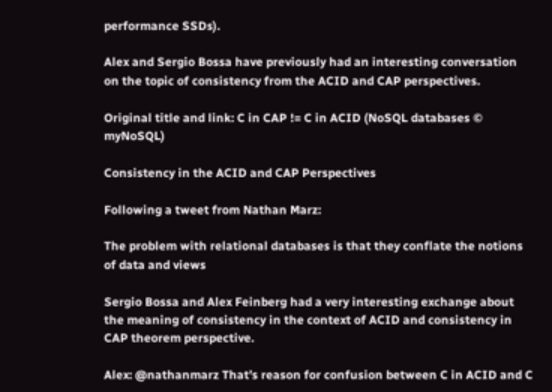performance SSDs).

Alex and Sergio Bossa have previously had an interesting conversation on the topic of consistency from the ACID and CAP perspectives.

Original title and link: C in CAP != C in ACID (NoSQL databases © myNoSQL)

Consistency in the ACID and CAP Perspectives

Following a tweet from Nathan Marz:

The problem with relational databases is that they conflate the notions of data and views

Sergio Bossa and Alex Feinberg had a very interesting exchange about the meaning of consistency in the context of ACID and consistency in CAP theorem perspective.

Alex: @nathanmarz That’s reason for confusion between C in ACID and C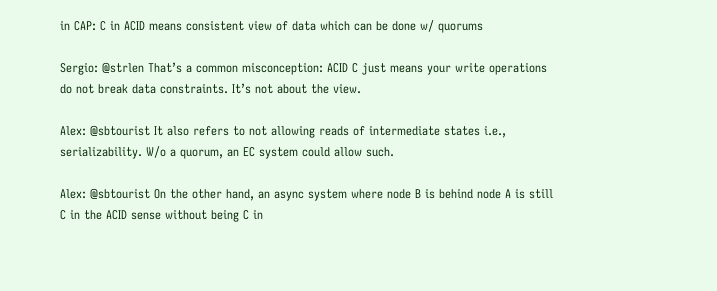in CAP: C in ACID means consistent view of data which can be done w/ quorums

Sergio: @strlen That’s a common misconception: ACID C just means your write operations do not break data constraints. It’s not about the view.

Alex: @sbtourist It also refers to not allowing reads of intermediate states i.e., serializability. W/o a quorum, an EC system could allow such.

Alex: @sbtourist On the other hand, an async system where node B is behind node A is still C in the ACID sense without being C in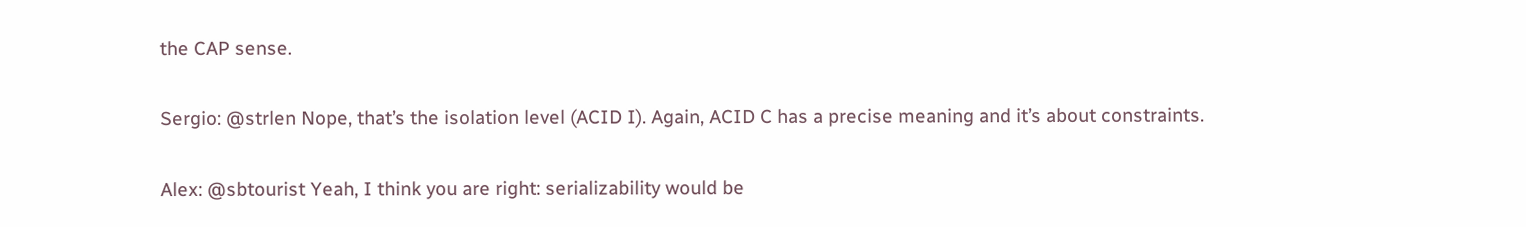the CAP sense.

Sergio: @strlen Nope, that’s the isolation level (ACID I). Again, ACID C has a precise meaning and it’s about constraints.

Alex: @sbtourist Yeah, I think you are right: serializability would be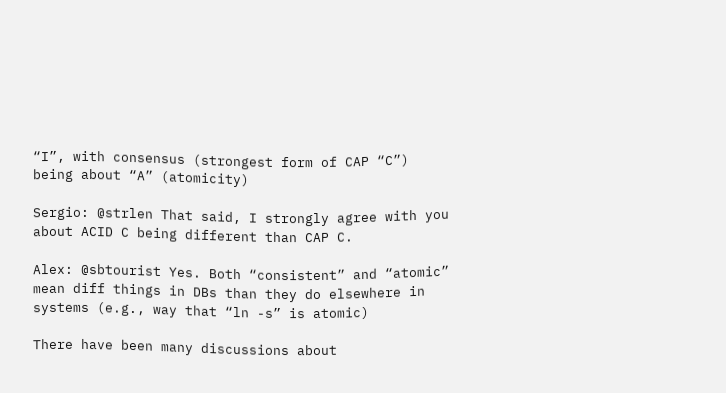“I”, with consensus (strongest form of CAP “C”) being about “A” (atomicity)

Sergio: @strlen That said, I strongly agree with you about ACID C being different than CAP C.

Alex: @sbtourist Yes. Both “consistent” and “atomic” mean diff things in DBs than they do elsewhere in systems (e.g., way that “ln -s” is atomic)

There have been many discussions about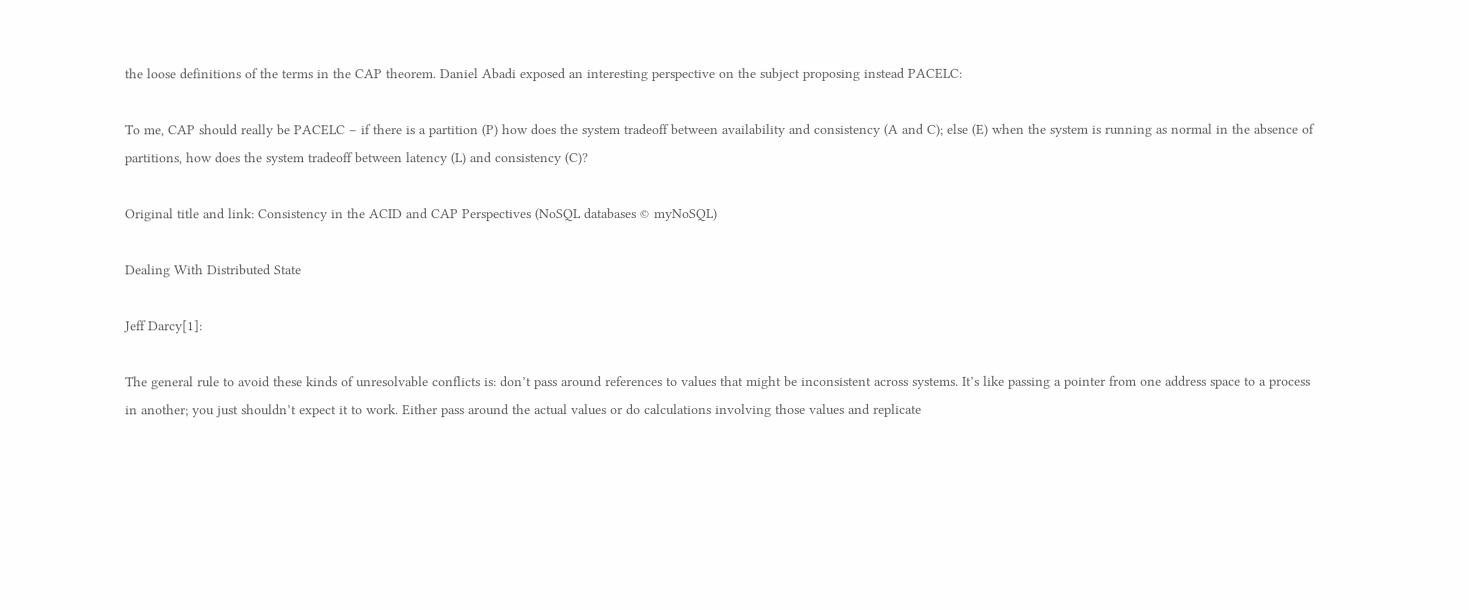the loose definitions of the terms in the CAP theorem. Daniel Abadi exposed an interesting perspective on the subject proposing instead PACELC:

To me, CAP should really be PACELC – if there is a partition (P) how does the system tradeoff between availability and consistency (A and C); else (E) when the system is running as normal in the absence of partitions, how does the system tradeoff between latency (L) and consistency (C)?

Original title and link: Consistency in the ACID and CAP Perspectives (NoSQL databases © myNoSQL)

Dealing With Distributed State

Jeff Darcy[1]:

The general rule to avoid these kinds of unresolvable conflicts is: don’t pass around references to values that might be inconsistent across systems. It’s like passing a pointer from one address space to a process in another; you just shouldn’t expect it to work. Either pass around the actual values or do calculations involving those values and replicate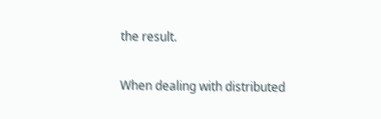the result.

When dealing with distributed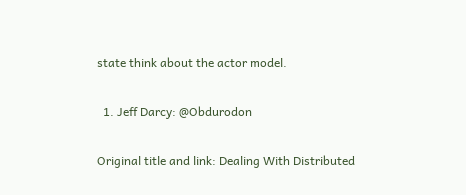state think about the actor model.

  1. Jeff Darcy: @Obdurodon

Original title and link: Dealing With Distributed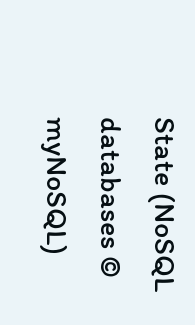State (NoSQL databases © myNoSQL)